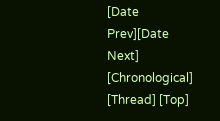[Date Prev][Date Next] [Chronological] [Thread] [Top]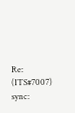Re: (ITS#7007) sync: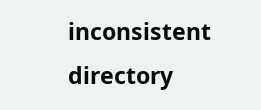inconsistent directory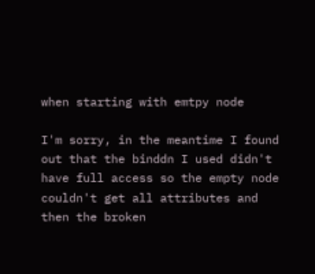when starting with emtpy node

I'm sorry, in the meantime I found out that the binddn I used didn't have full access so the empty node couldn't get all attributes and then the broken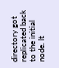directory got replicated back to the initial node. It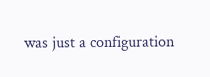was just a configuration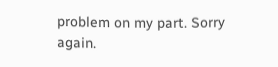problem on my part. Sorry again.